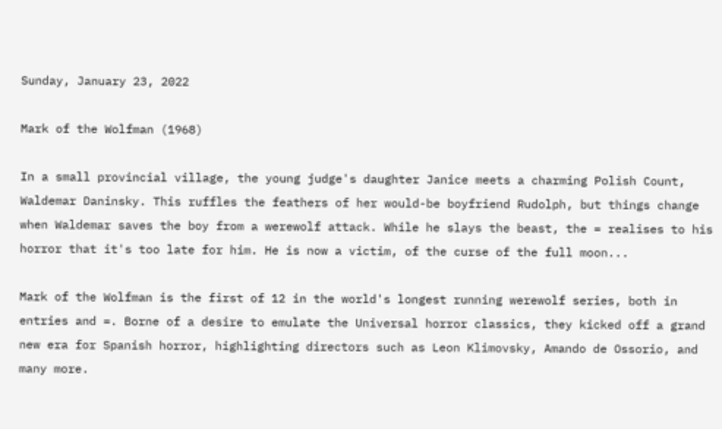Sunday, January 23, 2022

Mark of the Wolfman (1968)

In a small provincial village, the young judge's daughter Janice meets a charming Polish Count, Waldemar Daninsky. This ruffles the feathers of her would-be boyfriend Rudolph, but things change when Waldemar saves the boy from a werewolf attack. While he slays the beast, the = realises to his horror that it's too late for him. He is now a victim, of the curse of the full moon...

Mark of the Wolfman is the first of 12 in the world's longest running werewolf series, both in entries and =. Borne of a desire to emulate the Universal horror classics, they kicked off a grand new era for Spanish horror, highlighting directors such as Leon Klimovsky, Amando de Ossorio, and many more.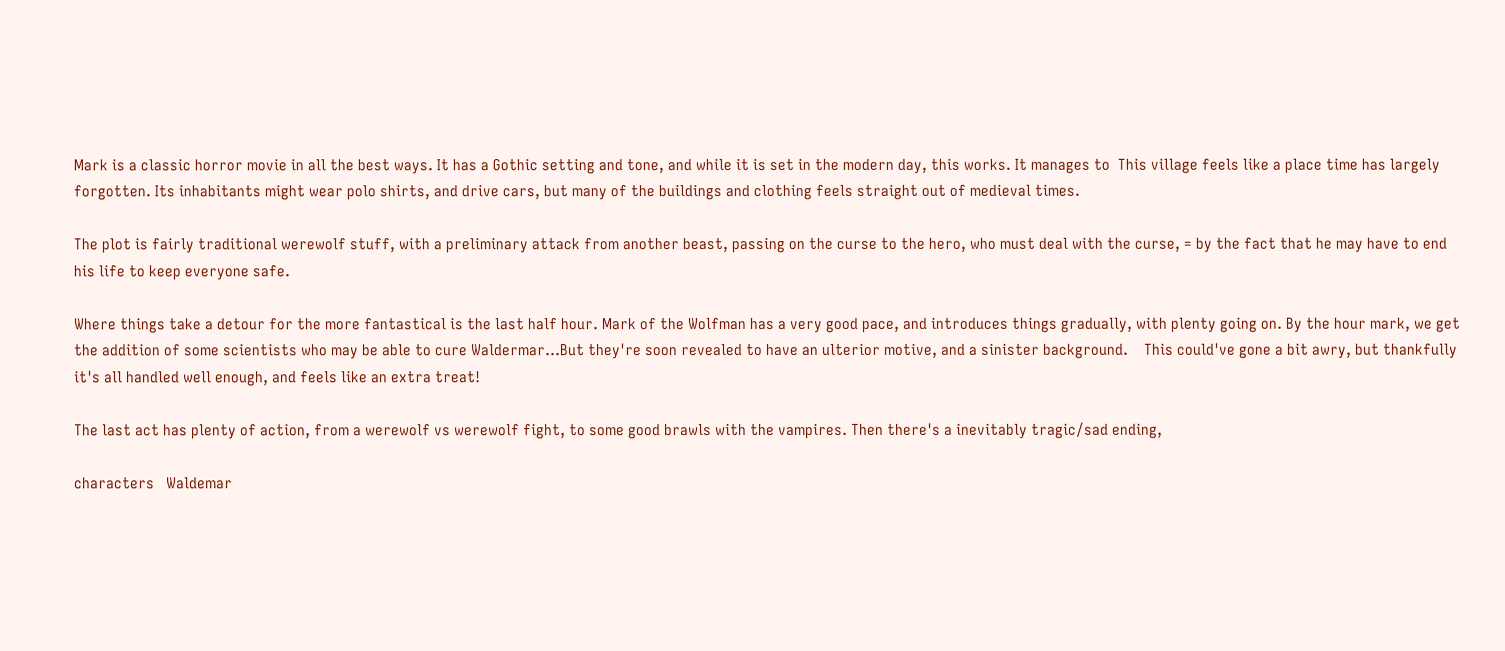Mark is a classic horror movie in all the best ways. It has a Gothic setting and tone, and while it is set in the modern day, this works. It manages to  This village feels like a place time has largely forgotten. Its inhabitants might wear polo shirts, and drive cars, but many of the buildings and clothing feels straight out of medieval times.

The plot is fairly traditional werewolf stuff, with a preliminary attack from another beast, passing on the curse to the hero, who must deal with the curse, = by the fact that he may have to end his life to keep everyone safe.

Where things take a detour for the more fantastical is the last half hour. Mark of the Wolfman has a very good pace, and introduces things gradually, with plenty going on. By the hour mark, we get the addition of some scientists who may be able to cure Waldermar...But they're soon revealed to have an ulterior motive, and a sinister background.    This could've gone a bit awry, but thankfully it's all handled well enough, and feels like an extra treat!

The last act has plenty of action, from a werewolf vs werewolf fight, to some good brawls with the vampires. Then there's a inevitably tragic/sad ending,

characters   Waldemar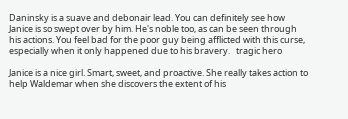Daninsky is a suave and debonair lead. You can definitely see how Janice is so swept over by him. He's noble too, as can be seen through his actions. You feel bad for the poor guy being afflicted with this curse, especially when it only happened due to his bravery.   tragic hero

Janice is a nice girl. Smart, sweet, and proactive. She really takes action to help Waldemar when she discovers the extent of his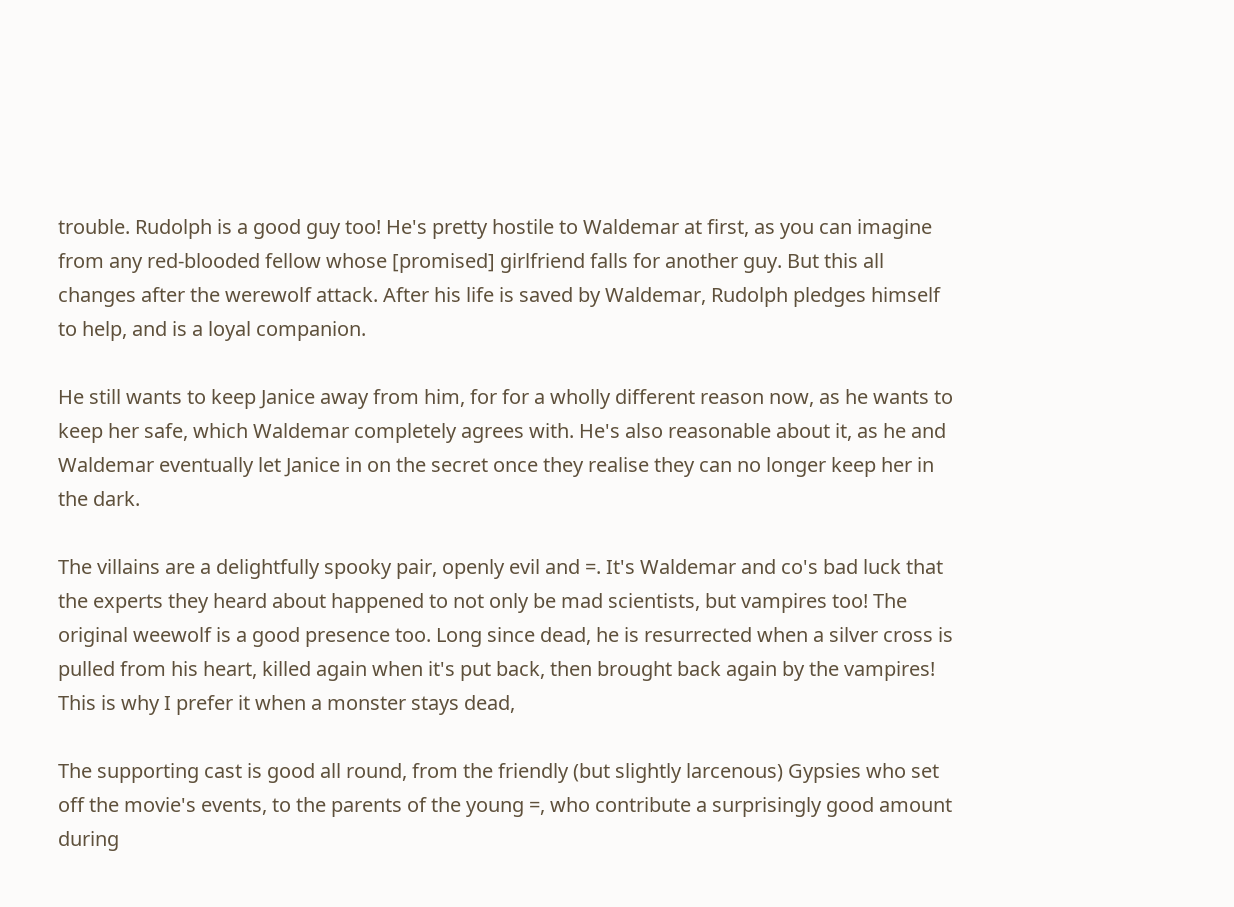trouble. Rudolph is a good guy too! He's pretty hostile to Waldemar at first, as you can imagine from any red-blooded fellow whose [promised] girlfriend falls for another guy. But this all changes after the werewolf attack. After his life is saved by Waldemar, Rudolph pledges himself to help, and is a loyal companion.

He still wants to keep Janice away from him, for for a wholly different reason now, as he wants to keep her safe, which Waldemar completely agrees with. He's also reasonable about it, as he and Waldemar eventually let Janice in on the secret once they realise they can no longer keep her in the dark.

The villains are a delightfully spooky pair, openly evil and =. It's Waldemar and co's bad luck that the experts they heard about happened to not only be mad scientists, but vampires too! The original weewolf is a good presence too. Long since dead, he is resurrected when a silver cross is pulled from his heart, killed again when it's put back, then brought back again by the vampires! This is why I prefer it when a monster stays dead,

The supporting cast is good all round, from the friendly (but slightly larcenous) Gypsies who set off the movie's events, to the parents of the young =, who contribute a surprisingly good amount during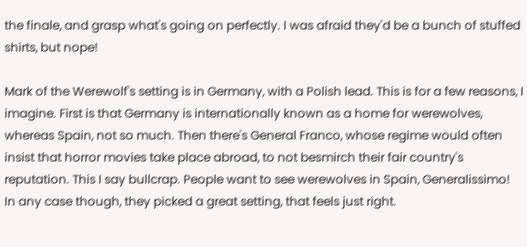the finale, and grasp what's going on perfectly. I was afraid they'd be a bunch of stuffed shirts, but nope!

Mark of the Werewolf's setting is in Germany, with a Polish lead. This is for a few reasons, I imagine. First is that Germany is internationally known as a home for werewolves, whereas Spain, not so much. Then there's General Franco, whose regime would often insist that horror movies take place abroad, to not besmirch their fair country's reputation. This I say bullcrap. People want to see werewolves in Spain, Generalissimo! In any case though, they picked a great setting, that feels just right.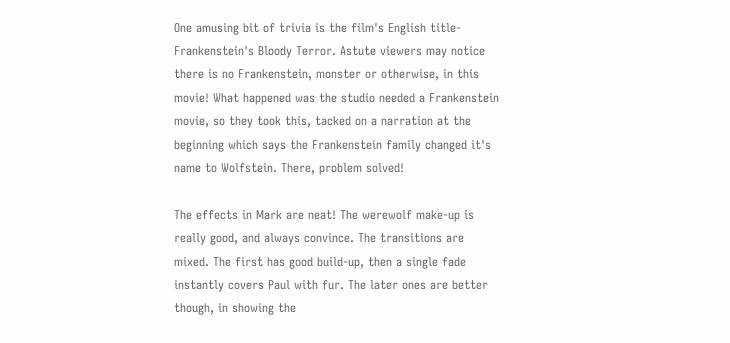One amusing bit of trivia is the film's English title-Frankenstein's Bloody Terror. Astute viewers may notice there is no Frankenstein, monster or otherwise, in this movie! What happened was the studio needed a Frankenstein movie, so they took this, tacked on a narration at the beginning which says the Frankenstein family changed it's name to Wolfstein. There, problem solved!

The effects in Mark are neat! The werewolf make-up is really good, and always convince. The transitions are mixed. The first has good build-up, then a single fade instantly covers Paul with fur. The later ones are better though, in showing the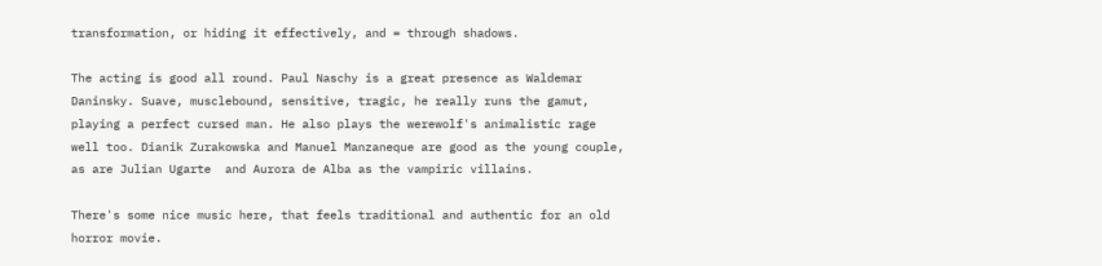transformation, or hiding it effectively, and = through shadows.

The acting is good all round. Paul Naschy is a great presence as Waldemar Daninsky. Suave, musclebound, sensitive, tragic, he really runs the gamut, playing a perfect cursed man. He also plays the werewolf's animalistic rage well too. Dianik Zurakowska and Manuel Manzaneque are good as the young couple, as are Julian Ugarte  and Aurora de Alba as the vampiric villains.

There's some nice music here, that feels traditional and authentic for an old horror movie.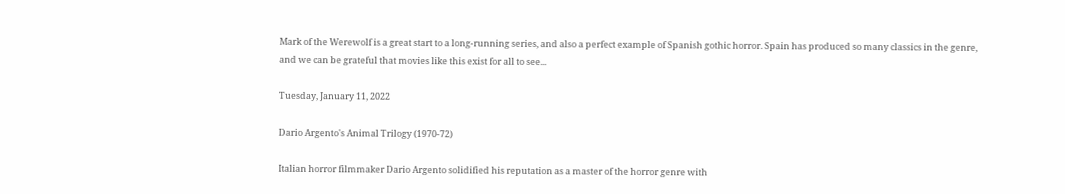Mark of the Werewolf is a great start to a long-running series, and also a perfect example of Spanish gothic horror. Spain has produced so many classics in the genre, and we can be grateful that movies like this exist for all to see...

Tuesday, January 11, 2022

Dario Argento's Animal Trilogy (1970-72)

Italian horror filmmaker Dario Argento solidified his reputation as a master of the horror genre with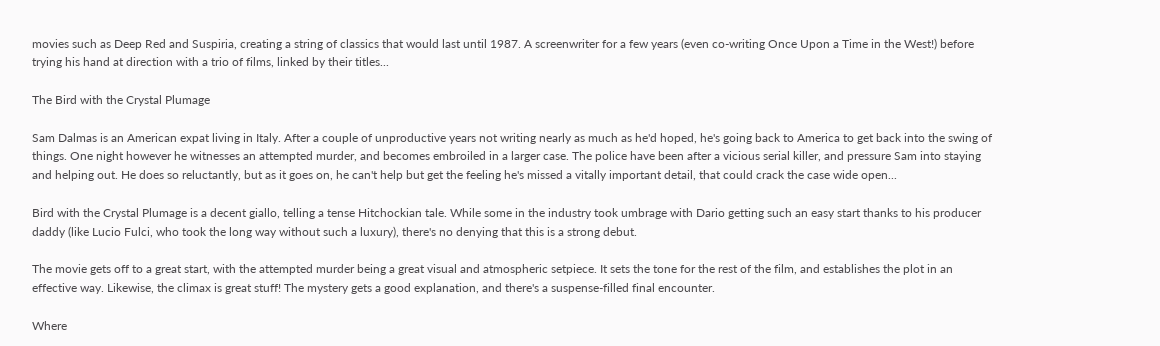movies such as Deep Red and Suspiria, creating a string of classics that would last until 1987. A screenwriter for a few years (even co-writing Once Upon a Time in the West!) before trying his hand at direction with a trio of films, linked by their titles...

The Bird with the Crystal Plumage

Sam Dalmas is an American expat living in Italy. After a couple of unproductive years not writing nearly as much as he'd hoped, he's going back to America to get back into the swing of things. One night however he witnesses an attempted murder, and becomes embroiled in a larger case. The police have been after a vicious serial killer, and pressure Sam into staying and helping out. He does so reluctantly, but as it goes on, he can't help but get the feeling he's missed a vitally important detail, that could crack the case wide open...

Bird with the Crystal Plumage is a decent giallo, telling a tense Hitchockian tale. While some in the industry took umbrage with Dario getting such an easy start thanks to his producer daddy (like Lucio Fulci, who took the long way without such a luxury), there's no denying that this is a strong debut.

The movie gets off to a great start, with the attempted murder being a great visual and atmospheric setpiece. It sets the tone for the rest of the film, and establishes the plot in an effective way. Likewise, the climax is great stuff! The mystery gets a good explanation, and there's a suspense-filled final encounter.

Where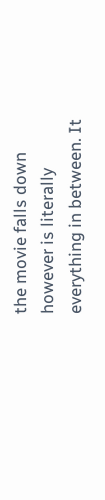the movie falls down however is literally everything in between. It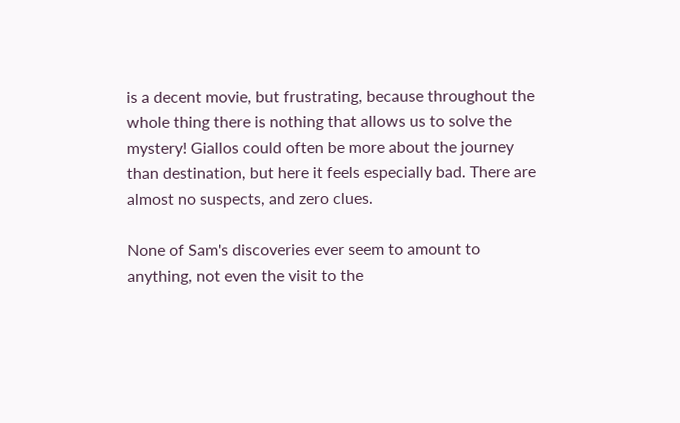is a decent movie, but frustrating, because throughout the whole thing there is nothing that allows us to solve the mystery! Giallos could often be more about the journey than destination, but here it feels especially bad. There are almost no suspects, and zero clues.

None of Sam's discoveries ever seem to amount to anything, not even the visit to the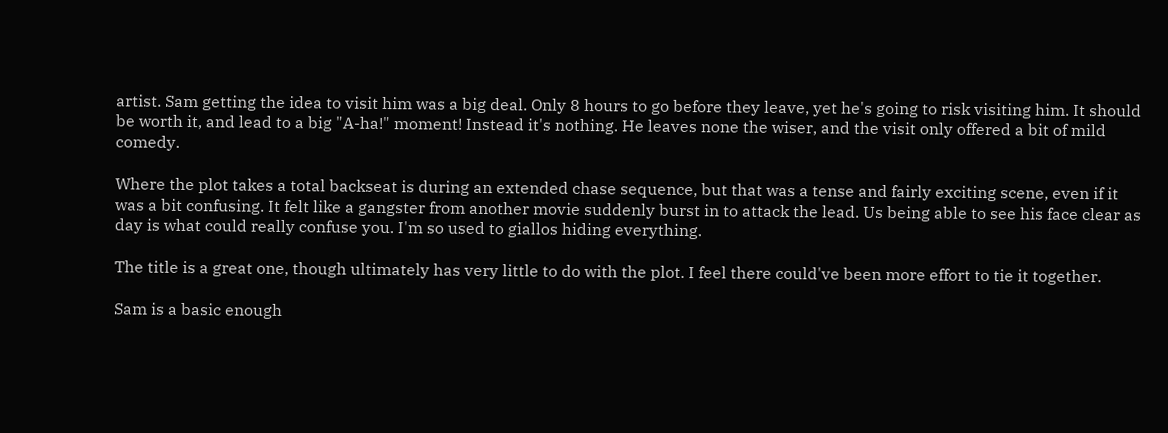artist. Sam getting the idea to visit him was a big deal. Only 8 hours to go before they leave, yet he's going to risk visiting him. It should be worth it, and lead to a big "A-ha!" moment! Instead it's nothing. He leaves none the wiser, and the visit only offered a bit of mild comedy.

Where the plot takes a total backseat is during an extended chase sequence, but that was a tense and fairly exciting scene, even if it was a bit confusing. It felt like a gangster from another movie suddenly burst in to attack the lead. Us being able to see his face clear as day is what could really confuse you. I'm so used to giallos hiding everything.

The title is a great one, though ultimately has very little to do with the plot. I feel there could've been more effort to tie it together.

Sam is a basic enough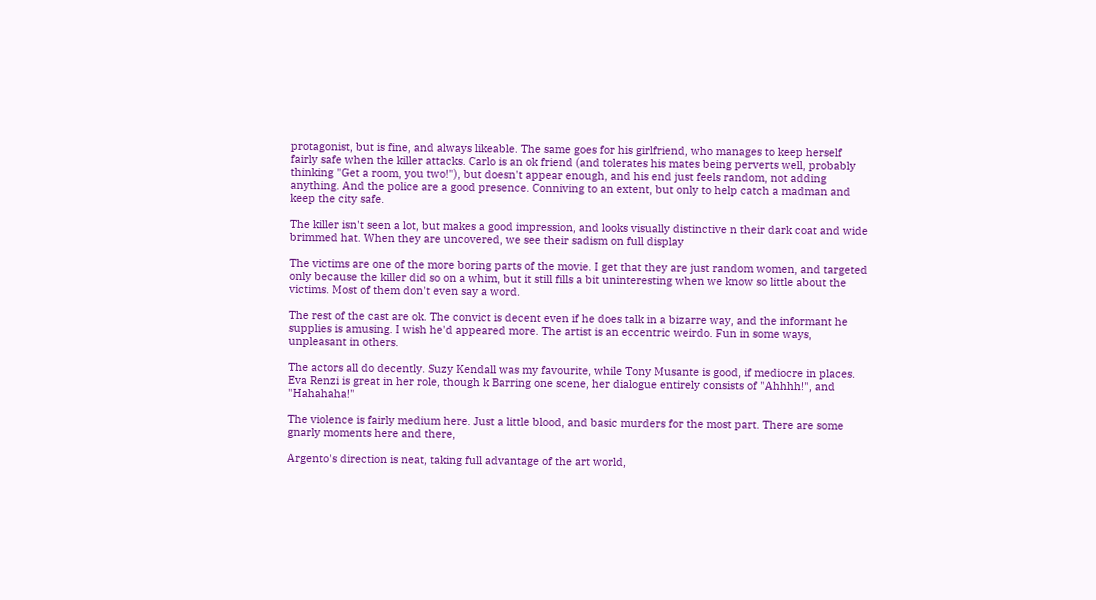protagonist, but is fine, and always likeable. The same goes for his girlfriend, who manages to keep herself fairly safe when the killer attacks. Carlo is an ok friend (and tolerates his mates being perverts well, probably thinking "Get a room, you two!"), but doesn't appear enough, and his end just feels random, not adding anything. And the police are a good presence. Conniving to an extent, but only to help catch a madman and keep the city safe.

The killer isn't seen a lot, but makes a good impression, and looks visually distinctive n their dark coat and wide brimmed hat. When they are uncovered, we see their sadism on full display

The victims are one of the more boring parts of the movie. I get that they are just random women, and targeted only because the killer did so on a whim, but it still fills a bit uninteresting when we know so little about the victims. Most of them don't even say a word.

The rest of the cast are ok. The convict is decent even if he does talk in a bizarre way, and the informant he supplies is amusing. I wish he'd appeared more. The artist is an eccentric weirdo. Fun in some ways, unpleasant in others.

The actors all do decently. Suzy Kendall was my favourite, while Tony Musante is good, if mediocre in places. Eva Renzi is great in her role, though k Barring one scene, her dialogue entirely consists of "Ahhhh!", and "Hahahaha!"

The violence is fairly medium here. Just a little blood, and basic murders for the most part. There are some gnarly moments here and there,

Argento's direction is neat, taking full advantage of the art world,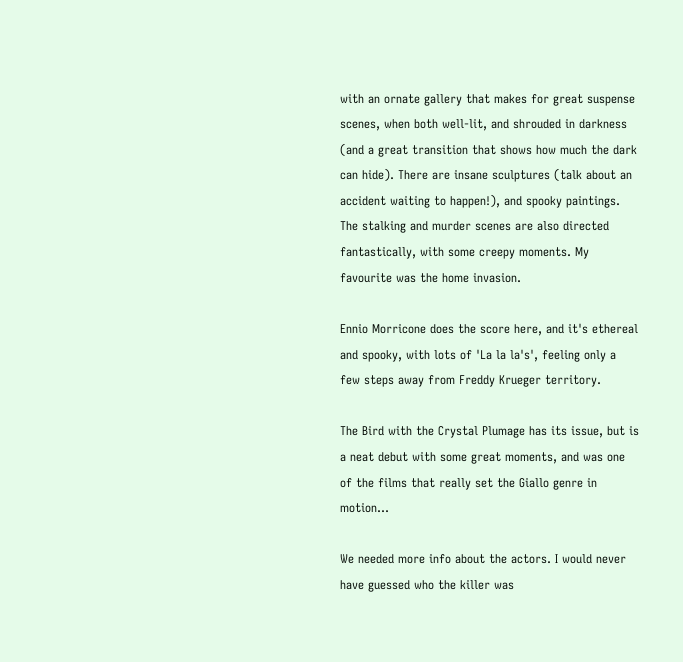with an ornate gallery that makes for great suspense scenes, when both well-lit, and shrouded in darkness (and a great transition that shows how much the dark can hide). There are insane sculptures (talk about an accident waiting to happen!), and spooky paintings. The stalking and murder scenes are also directed fantastically, with some creepy moments. My favourite was the home invasion.

Ennio Morricone does the score here, and it's ethereal and spooky, with lots of 'La la la's', feeling only a few steps away from Freddy Krueger territory.

The Bird with the Crystal Plumage has its issue, but is a neat debut with some great moments, and was one of the films that really set the Giallo genre in motion...

We needed more info about the actors. I would never have guessed who the killer was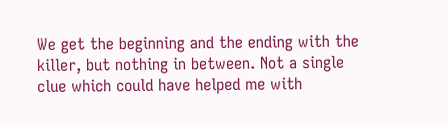We get the beginning and the ending with the killer, but nothing in between. Not a single clue which could have helped me with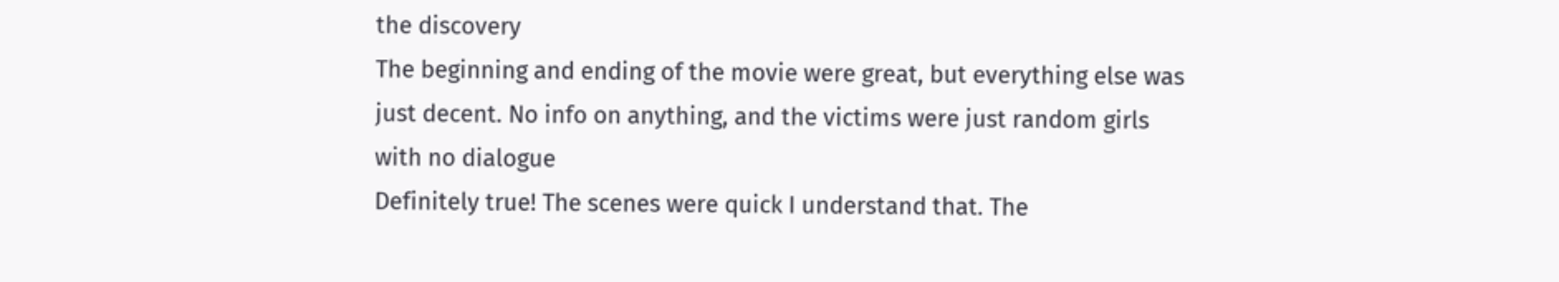the discovery
The beginning and ending of the movie were great, but everything else was just decent. No info on anything, and the victims were just random girls with no dialogue
Definitely true! The scenes were quick I understand that. The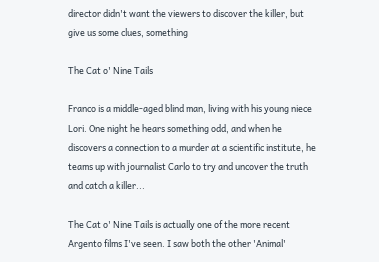director didn't want the viewers to discover the killer, but give us some clues, something

The Cat o' Nine Tails

Franco is a middle-aged blind man, living with his young niece Lori. One night he hears something odd, and when he discovers a connection to a murder at a scientific institute, he teams up with journalist Carlo to try and uncover the truth and catch a killer...

The Cat o' Nine Tails is actually one of the more recent Argento films I've seen. I saw both the other 'Animal'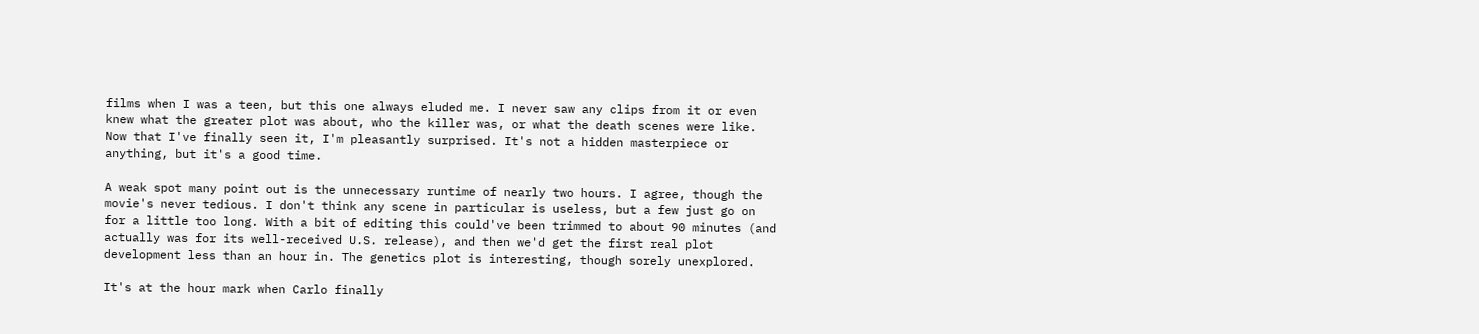films when I was a teen, but this one always eluded me. I never saw any clips from it or even knew what the greater plot was about, who the killer was, or what the death scenes were like. Now that I've finally seen it, I'm pleasantly surprised. It's not a hidden masterpiece or anything, but it's a good time.

A weak spot many point out is the unnecessary runtime of nearly two hours. I agree, though the movie's never tedious. I don't think any scene in particular is useless, but a few just go on for a little too long. With a bit of editing this could've been trimmed to about 90 minutes (and actually was for its well-received U.S. release), and then we'd get the first real plot development less than an hour in. The genetics plot is interesting, though sorely unexplored.

It's at the hour mark when Carlo finally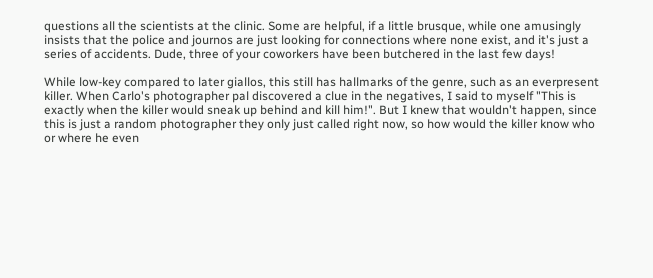questions all the scientists at the clinic. Some are helpful, if a little brusque, while one amusingly insists that the police and journos are just looking for connections where none exist, and it's just a series of accidents. Dude, three of your coworkers have been butchered in the last few days!

While low-key compared to later giallos, this still has hallmarks of the genre, such as an everpresent killer. When Carlo's photographer pal discovered a clue in the negatives, I said to myself "This is exactly when the killer would sneak up behind and kill him!". But I knew that wouldn't happen, since this is just a random photographer they only just called right now, so how would the killer know who or where he even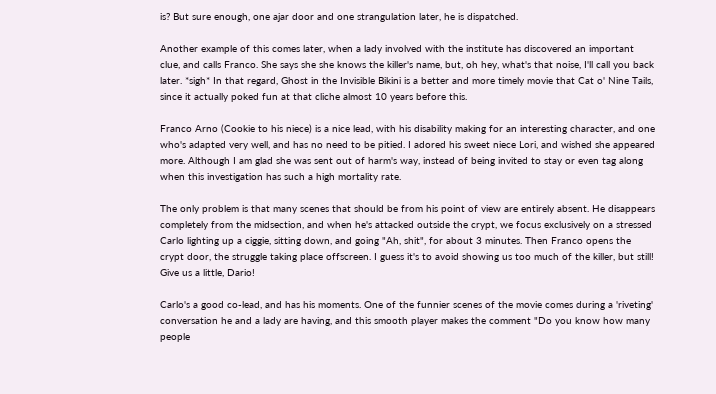is? But sure enough, one ajar door and one strangulation later, he is dispatched.

Another example of this comes later, when a lady involved with the institute has discovered an important clue, and calls Franco. She says she she knows the killer's name, but, oh hey, what's that noise, I'll call you back later. *sigh* In that regard, Ghost in the Invisible Bikini is a better and more timely movie that Cat o' Nine Tails, since it actually poked fun at that cliche almost 10 years before this.

Franco Arno (Cookie to his niece) is a nice lead, with his disability making for an interesting character, and one who's adapted very well, and has no need to be pitied. I adored his sweet niece Lori, and wished she appeared more. Although I am glad she was sent out of harm's way, instead of being invited to stay or even tag along when this investigation has such a high mortality rate.

The only problem is that many scenes that should be from his point of view are entirely absent. He disappears completely from the midsection, and when he's attacked outside the crypt, we focus exclusively on a stressed Carlo lighting up a ciggie, sitting down, and going "Ah, shit", for about 3 minutes. Then Franco opens the crypt door, the struggle taking place offscreen. I guess it's to avoid showing us too much of the killer, but still! Give us a little, Dario!

Carlo's a good co-lead, and has his moments. One of the funnier scenes of the movie comes during a 'riveting' conversation he and a lady are having, and this smooth player makes the comment "Do you know how many people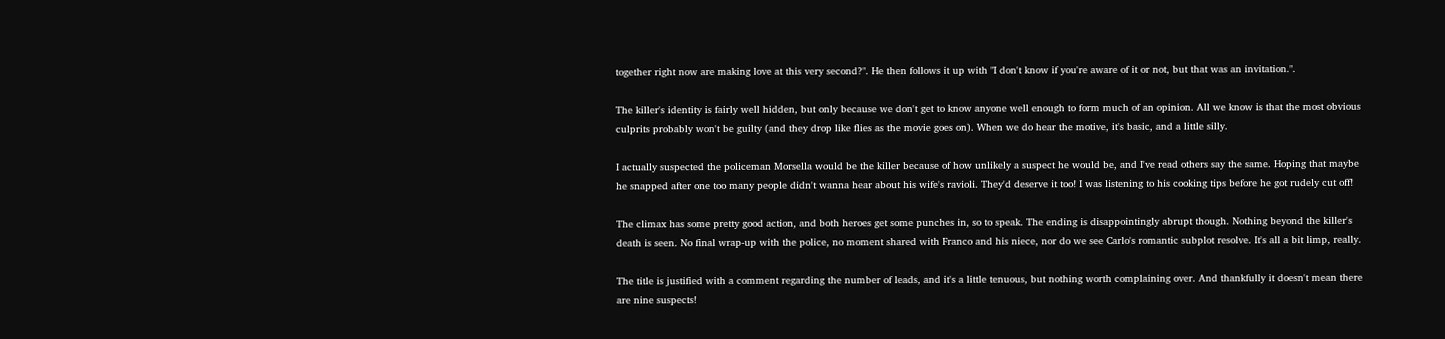together right now are making love at this very second?". He then follows it up with "I don't know if you're aware of it or not, but that was an invitation.".

The killer's identity is fairly well hidden, but only because we don't get to know anyone well enough to form much of an opinion. All we know is that the most obvious culprits probably won't be guilty (and they drop like flies as the movie goes on). When we do hear the motive, it's basic, and a little silly.

I actually suspected the policeman Morsella would be the killer because of how unlikely a suspect he would be, and I've read others say the same. Hoping that maybe he snapped after one too many people didn't wanna hear about his wife's ravioli. They'd deserve it too! I was listening to his cooking tips before he got rudely cut off!

The climax has some pretty good action, and both heroes get some punches in, so to speak. The ending is disappointingly abrupt though. Nothing beyond the killer's death is seen. No final wrap-up with the police, no moment shared with Franco and his niece, nor do we see Carlo's romantic subplot resolve. It's all a bit limp, really.

The title is justified with a comment regarding the number of leads, and it's a little tenuous, but nothing worth complaining over. And thankfully it doesn't mean there are nine suspects!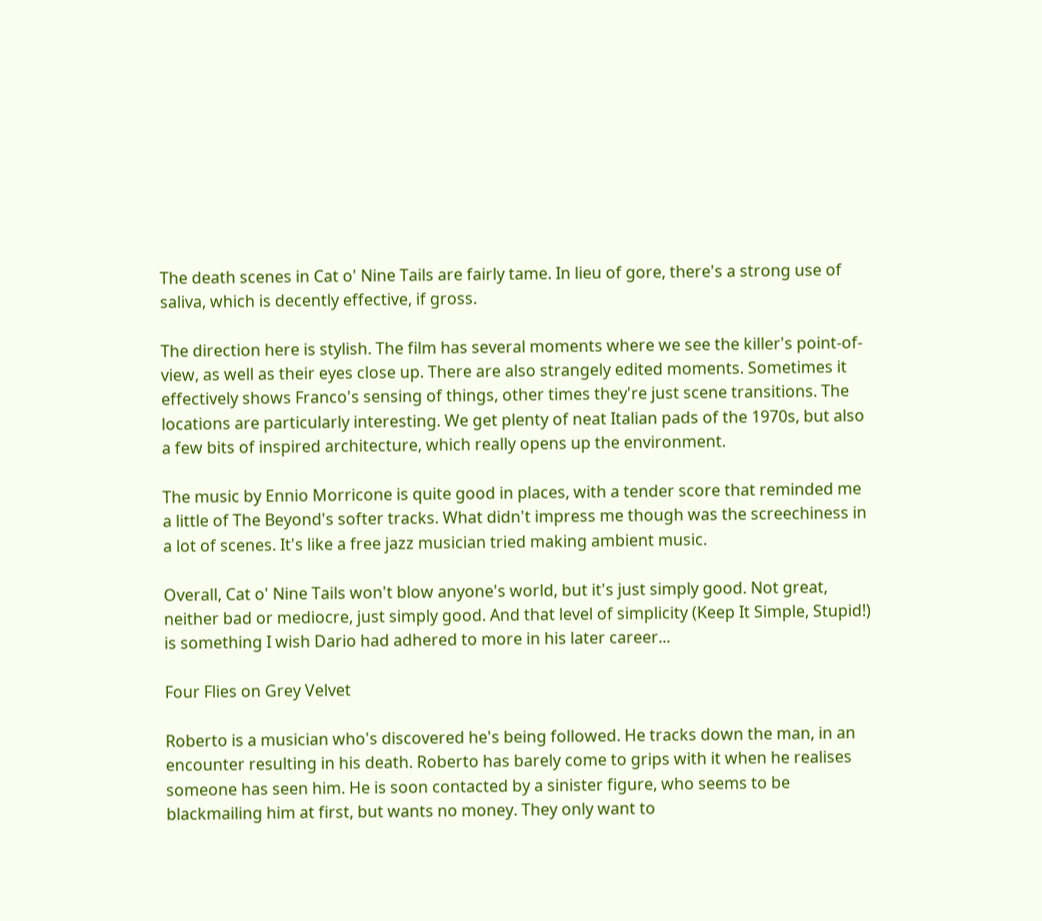The death scenes in Cat o' Nine Tails are fairly tame. In lieu of gore, there's a strong use of saliva, which is decently effective, if gross.

The direction here is stylish. The film has several moments where we see the killer's point-of-view, as well as their eyes close up. There are also strangely edited moments. Sometimes it effectively shows Franco's sensing of things, other times they're just scene transitions. The locations are particularly interesting. We get plenty of neat Italian pads of the 1970s, but also a few bits of inspired architecture, which really opens up the environment.

The music by Ennio Morricone is quite good in places, with a tender score that reminded me a little of The Beyond's softer tracks. What didn't impress me though was the screechiness in a lot of scenes. It's like a free jazz musician tried making ambient music.

Overall, Cat o' Nine Tails won't blow anyone's world, but it's just simply good. Not great, neither bad or mediocre, just simply good. And that level of simplicity (Keep It Simple, Stupid!) is something I wish Dario had adhered to more in his later career...

Four Flies on Grey Velvet

Roberto is a musician who's discovered he's being followed. He tracks down the man, in an encounter resulting in his death. Roberto has barely come to grips with it when he realises someone has seen him. He is soon contacted by a sinister figure, who seems to be blackmailing him at first, but wants no money. They only want to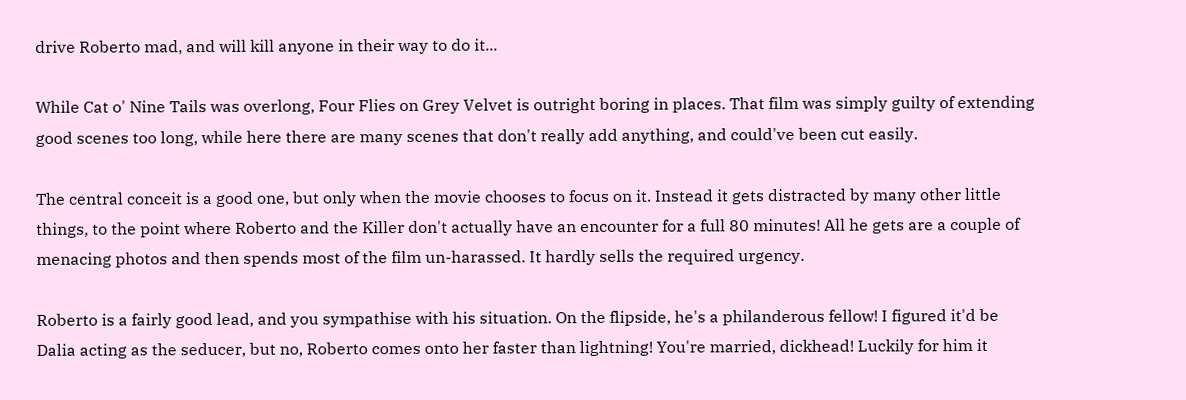drive Roberto mad, and will kill anyone in their way to do it...

While Cat o' Nine Tails was overlong, Four Flies on Grey Velvet is outright boring in places. That film was simply guilty of extending good scenes too long, while here there are many scenes that don't really add anything, and could've been cut easily.

The central conceit is a good one, but only when the movie chooses to focus on it. Instead it gets distracted by many other little things, to the point where Roberto and the Killer don't actually have an encounter for a full 80 minutes! All he gets are a couple of menacing photos and then spends most of the film un-harassed. It hardly sells the required urgency.

Roberto is a fairly good lead, and you sympathise with his situation. On the flipside, he's a philanderous fellow! I figured it'd be Dalia acting as the seducer, but no, Roberto comes onto her faster than lightning! You're married, dickhead! Luckily for him it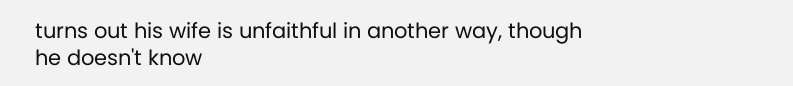turns out his wife is unfaithful in another way, though he doesn't know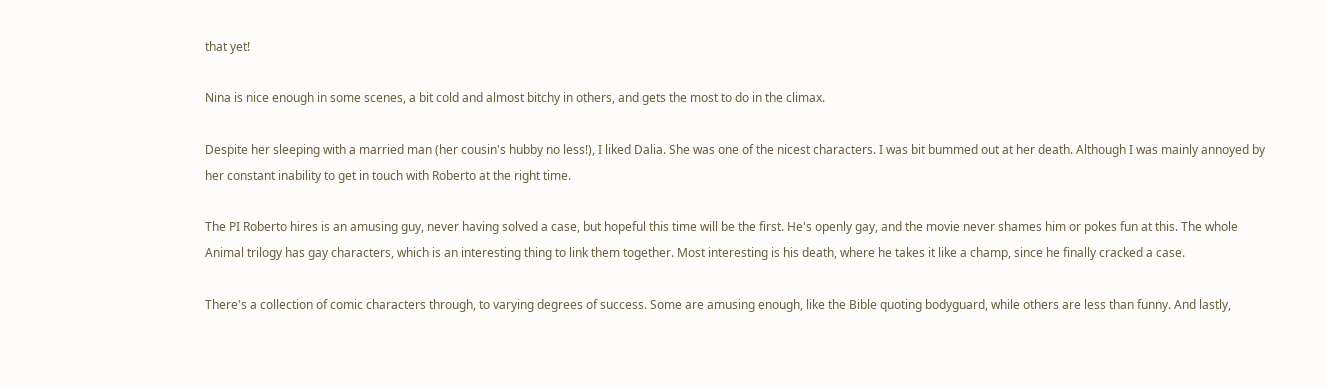that yet!

Nina is nice enough in some scenes, a bit cold and almost bitchy in others, and gets the most to do in the climax.

Despite her sleeping with a married man (her cousin's hubby no less!), I liked Dalia. She was one of the nicest characters. I was bit bummed out at her death. Although I was mainly annoyed by her constant inability to get in touch with Roberto at the right time.

The PI Roberto hires is an amusing guy, never having solved a case, but hopeful this time will be the first. He's openly gay, and the movie never shames him or pokes fun at this. The whole Animal trilogy has gay characters, which is an interesting thing to link them together. Most interesting is his death, where he takes it like a champ, since he finally cracked a case.

There's a collection of comic characters through, to varying degrees of success. Some are amusing enough, like the Bible quoting bodyguard, while others are less than funny. And lastly,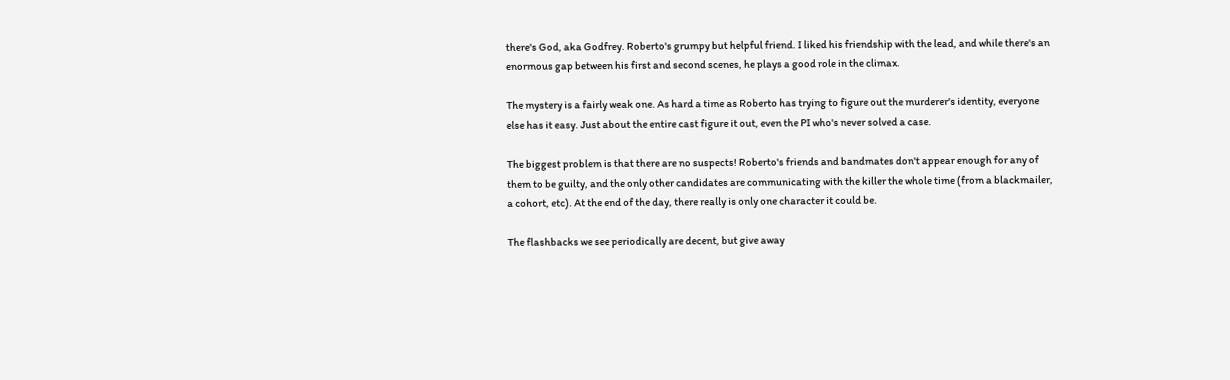there's God, aka Godfrey. Roberto's grumpy but helpful friend. I liked his friendship with the lead, and while there's an enormous gap between his first and second scenes, he plays a good role in the climax.

The mystery is a fairly weak one. As hard a time as Roberto has trying to figure out the murderer's identity, everyone else has it easy. Just about the entire cast figure it out, even the PI who's never solved a case.

The biggest problem is that there are no suspects! Roberto's friends and bandmates don't appear enough for any of them to be guilty, and the only other candidates are communicating with the killer the whole time (from a blackmailer, a cohort, etc). At the end of the day, there really is only one character it could be.

The flashbacks we see periodically are decent, but give away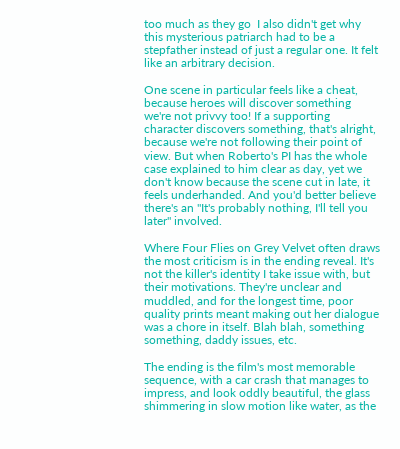too much as they go  I also didn't get why this mysterious patriarch had to be a stepfather instead of just a regular one. It felt like an arbitrary decision.

One scene in particular feels like a cheat, because heroes will discover something we're not privvy too! If a supporting character discovers something, that's alright, because we're not following their point of view. But when Roberto's PI has the whole case explained to him clear as day, yet we don't know because the scene cut in late, it feels underhanded. And you'd better believe there's an "It's probably nothing, I'll tell you later" involved.

Where Four Flies on Grey Velvet often draws the most criticism is in the ending reveal. It's not the killer's identity I take issue with, but their motivations. They're unclear and muddled, and for the longest time, poor quality prints meant making out her dialogue was a chore in itself. Blah blah, something something, daddy issues, etc.

The ending is the film's most memorable sequence, with a car crash that manages to impress, and look oddly beautiful, the glass shimmering in slow motion like water, as the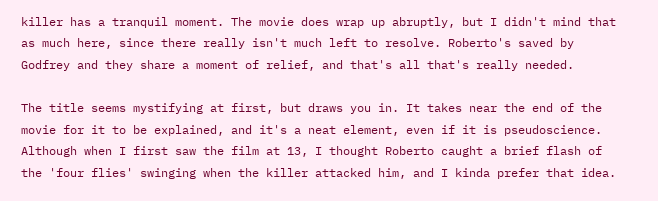killer has a tranquil moment. The movie does wrap up abruptly, but I didn't mind that as much here, since there really isn't much left to resolve. Roberto's saved by Godfrey and they share a moment of relief, and that's all that's really needed.

The title seems mystifying at first, but draws you in. It takes near the end of the movie for it to be explained, and it's a neat element, even if it is pseudoscience. Although when I first saw the film at 13, I thought Roberto caught a brief flash of the 'four flies' swinging when the killer attacked him, and I kinda prefer that idea.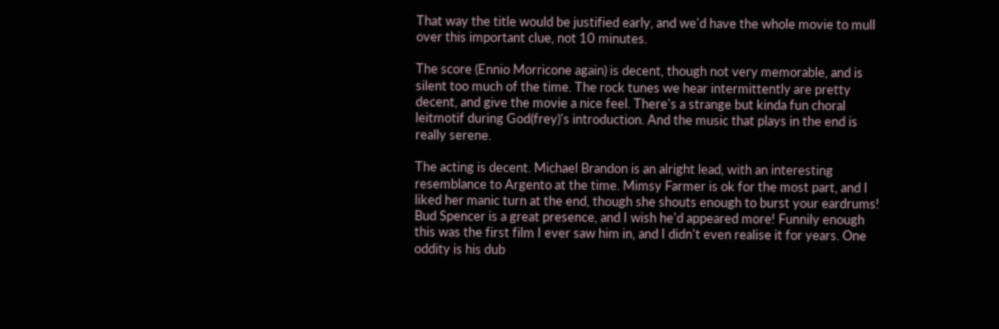That way the title would be justified early, and we'd have the whole movie to mull over this important clue, not 10 minutes.

The score (Ennio Morricone again) is decent, though not very memorable, and is silent too much of the time. The rock tunes we hear intermittently are pretty decent, and give the movie a nice feel. There's a strange but kinda fun choral leitmotif during God(frey)'s introduction. And the music that plays in the end is really serene.

The acting is decent. Michael Brandon is an alright lead, with an interesting resemblance to Argento at the time. Mimsy Farmer is ok for the most part, and I liked her manic turn at the end, though she shouts enough to burst your eardrums! Bud Spencer is a great presence, and I wish he'd appeared more! Funnily enough this was the first film I ever saw him in, and I didn't even realise it for years. One oddity is his dub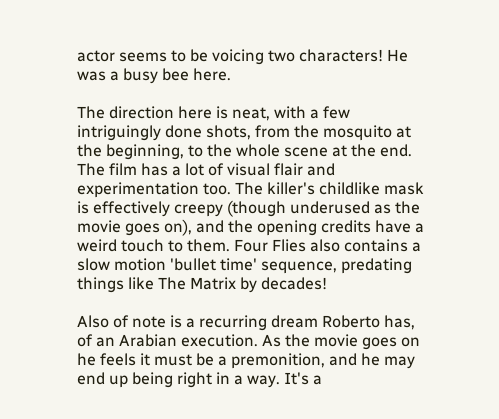actor seems to be voicing two characters! He was a busy bee here.

The direction here is neat, with a few intriguingly done shots, from the mosquito at the beginning, to the whole scene at the end. The film has a lot of visual flair and experimentation too. The killer's childlike mask is effectively creepy (though underused as the movie goes on), and the opening credits have a weird touch to them. Four Flies also contains a slow motion 'bullet time' sequence, predating things like The Matrix by decades!

Also of note is a recurring dream Roberto has, of an Arabian execution. As the movie goes on he feels it must be a premonition, and he may end up being right in a way. It's a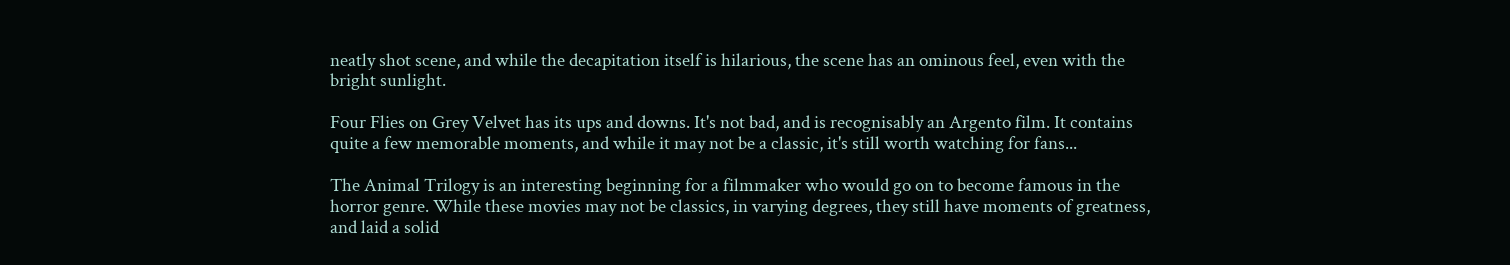neatly shot scene, and while the decapitation itself is hilarious, the scene has an ominous feel, even with the bright sunlight.

Four Flies on Grey Velvet has its ups and downs. It's not bad, and is recognisably an Argento film. It contains quite a few memorable moments, and while it may not be a classic, it's still worth watching for fans...

The Animal Trilogy is an interesting beginning for a filmmaker who would go on to become famous in the horror genre. While these movies may not be classics, in varying degrees, they still have moments of greatness, and laid a solid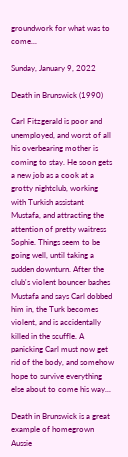groundwork for what was to come...

Sunday, January 9, 2022

Death in Brunswick (1990)

Carl Fitzgerald is poor and unemployed, and worst of all his overbearing mother is coming to stay. He soon gets a new job as a cook at a grotty nightclub, working with Turkish assistant Mustafa, and attracting the attention of pretty waitress Sophie. Things seem to be going well, until taking a sudden downturn. After the club's violent bouncer bashes Mustafa and says Carl dobbed him in, the Turk becomes violent, and is accidentally killed in the scuffle. A panicking Carl must now get rid of the body, and somehow hope to survive everything else about to come his way...

Death in Brunswick is a great example of homegrown Aussie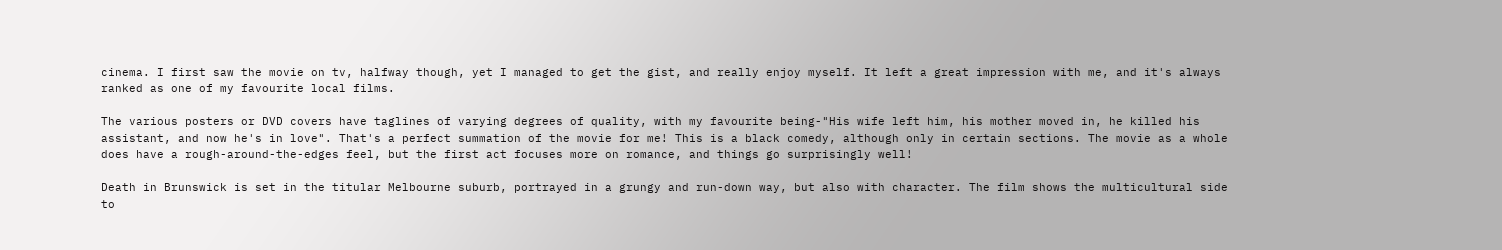cinema. I first saw the movie on tv, halfway though, yet I managed to get the gist, and really enjoy myself. It left a great impression with me, and it's always ranked as one of my favourite local films.

The various posters or DVD covers have taglines of varying degrees of quality, with my favourite being-"His wife left him, his mother moved in, he killed his assistant, and now he's in love". That's a perfect summation of the movie for me! This is a black comedy, although only in certain sections. The movie as a whole does have a rough-around-the-edges feel, but the first act focuses more on romance, and things go surprisingly well!

Death in Brunswick is set in the titular Melbourne suburb, portrayed in a grungy and run-down way, but also with character. The film shows the multicultural side to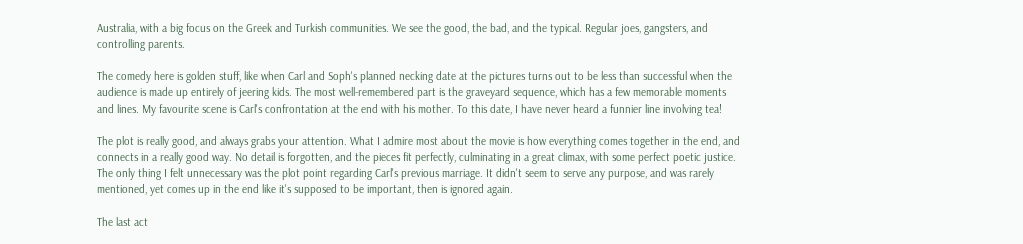Australia, with a big focus on the Greek and Turkish communities. We see the good, the bad, and the typical. Regular joes, gangsters, and controlling parents.

The comedy here is golden stuff, like when Carl and Soph's planned necking date at the pictures turns out to be less than successful when the audience is made up entirely of jeering kids. The most well-remembered part is the graveyard sequence, which has a few memorable moments and lines. My favourite scene is Carl's confrontation at the end with his mother. To this date, I have never heard a funnier line involving tea!

The plot is really good, and always grabs your attention. What I admire most about the movie is how everything comes together in the end, and connects in a really good way. No detail is forgotten, and the pieces fit perfectly, culminating in a great climax, with some perfect poetic justice. The only thing I felt unnecessary was the plot point regarding Carl's previous marriage. It didn't seem to serve any purpose, and was rarely mentioned, yet comes up in the end like it's supposed to be important, then is ignored again.

The last act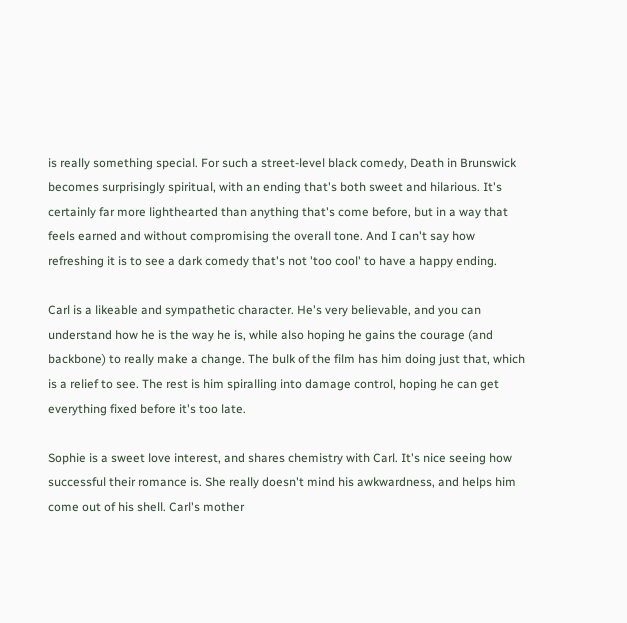is really something special. For such a street-level black comedy, Death in Brunswick becomes surprisingly spiritual, with an ending that's both sweet and hilarious. It's certainly far more lighthearted than anything that's come before, but in a way that feels earned and without compromising the overall tone. And I can't say how refreshing it is to see a dark comedy that's not 'too cool' to have a happy ending.

Carl is a likeable and sympathetic character. He's very believable, and you can understand how he is the way he is, while also hoping he gains the courage (and backbone) to really make a change. The bulk of the film has him doing just that, which is a relief to see. The rest is him spiralling into damage control, hoping he can get everything fixed before it's too late.

Sophie is a sweet love interest, and shares chemistry with Carl. It's nice seeing how successful their romance is. She really doesn't mind his awkwardness, and helps him come out of his shell. Carl's mother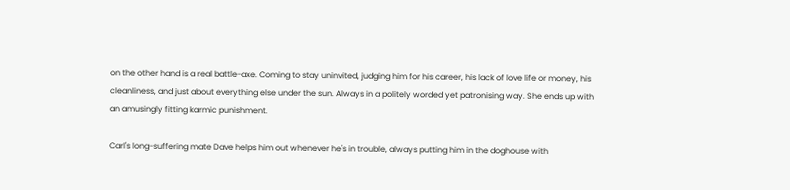on the other hand is a real battle-axe. Coming to stay uninvited, judging him for his career, his lack of love life or money, his cleanliness, and just about everything else under the sun. Always in a politely worded yet patronising way. She ends up with an amusingly fitting karmic punishment.

Carl's long-suffering mate Dave helps him out whenever he's in trouble, always putting him in the doghouse with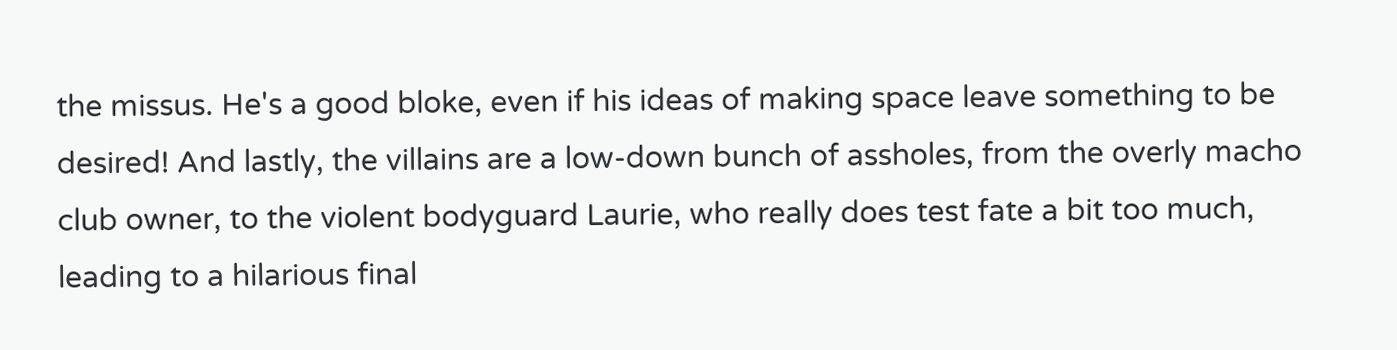the missus. He's a good bloke, even if his ideas of making space leave something to be desired! And lastly, the villains are a low-down bunch of assholes, from the overly macho club owner, to the violent bodyguard Laurie, who really does test fate a bit too much, leading to a hilarious final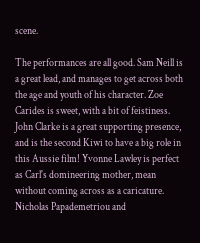scene.

The performances are all good. Sam Neill is a great lead, and manages to get across both the age and youth of his character. Zoe Carides is sweet, with a bit of feistiness. John Clarke is a great supporting presence, and is the second Kiwi to have a big role in this Aussie film! Yvonne Lawley is perfect as Carl's domineering mother, mean without coming across as a caricature. Nicholas Papademetriou and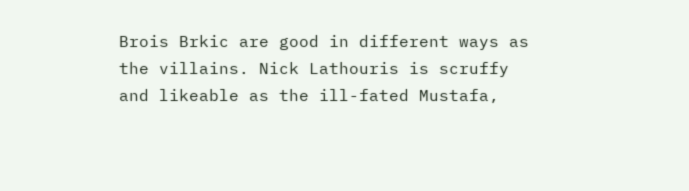Brois Brkic are good in different ways as the villains. Nick Lathouris is scruffy and likeable as the ill-fated Mustafa,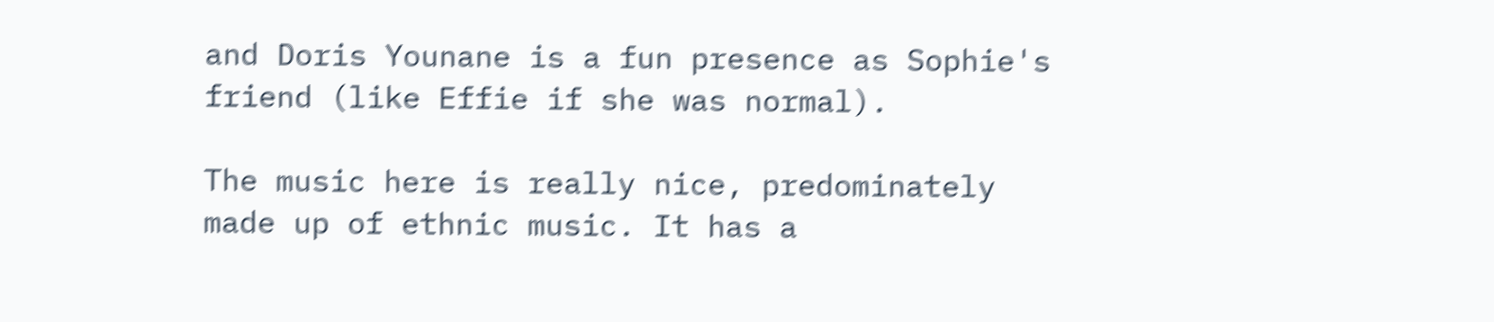and Doris Younane is a fun presence as Sophie's friend (like Effie if she was normal).

The music here is really nice, predominately made up of ethnic music. It has a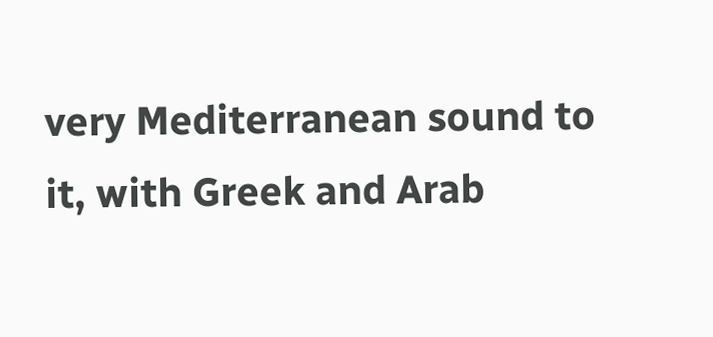very Mediterranean sound to it, with Greek and Arab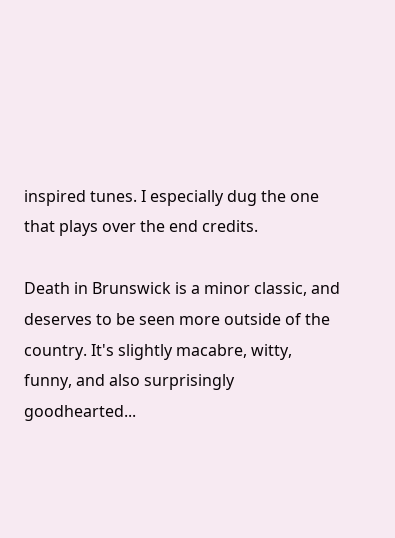inspired tunes. I especially dug the one that plays over the end credits.

Death in Brunswick is a minor classic, and deserves to be seen more outside of the country. It's slightly macabre, witty, funny, and also surprisingly goodhearted...